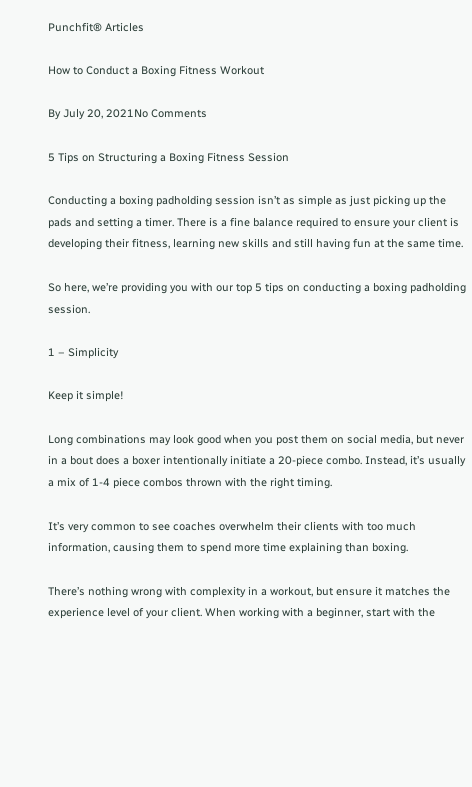Punchfit® Articles

How to Conduct a Boxing Fitness Workout

By July 20, 2021No Comments

5 Tips on Structuring a Boxing Fitness Session

Conducting a boxing padholding session isn’t as simple as just picking up the pads and setting a timer. There is a fine balance required to ensure your client is developing their fitness, learning new skills and still having fun at the same time.

So here, we’re providing you with our top 5 tips on conducting a boxing padholding session.

1 – Simplicity

Keep it simple!

Long combinations may look good when you post them on social media, but never in a bout does a boxer intentionally initiate a 20-piece combo. Instead, it’s usually a mix of 1-4 piece combos thrown with the right timing.

It’s very common to see coaches overwhelm their clients with too much information, causing them to spend more time explaining than boxing.

There’s nothing wrong with complexity in a workout, but ensure it matches the experience level of your client. When working with a beginner, start with the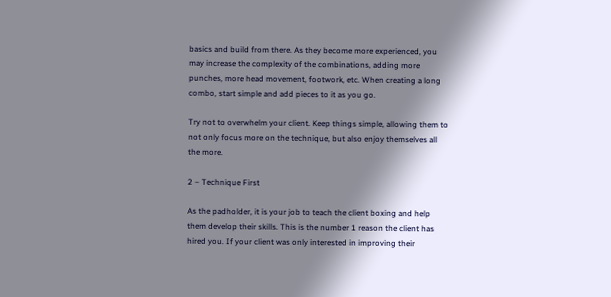basics and build from there. As they become more experienced, you may increase the complexity of the combinations, adding more punches, more head movement, footwork, etc. When creating a long combo, start simple and add pieces to it as you go.

Try not to overwhelm your client. Keep things simple, allowing them to not only focus more on the technique, but also enjoy themselves all the more.

2 – Technique First

As the padholder, it is your job to teach the client boxing and help them develop their skills. This is the number 1 reason the client has hired you. If your client was only interested in improving their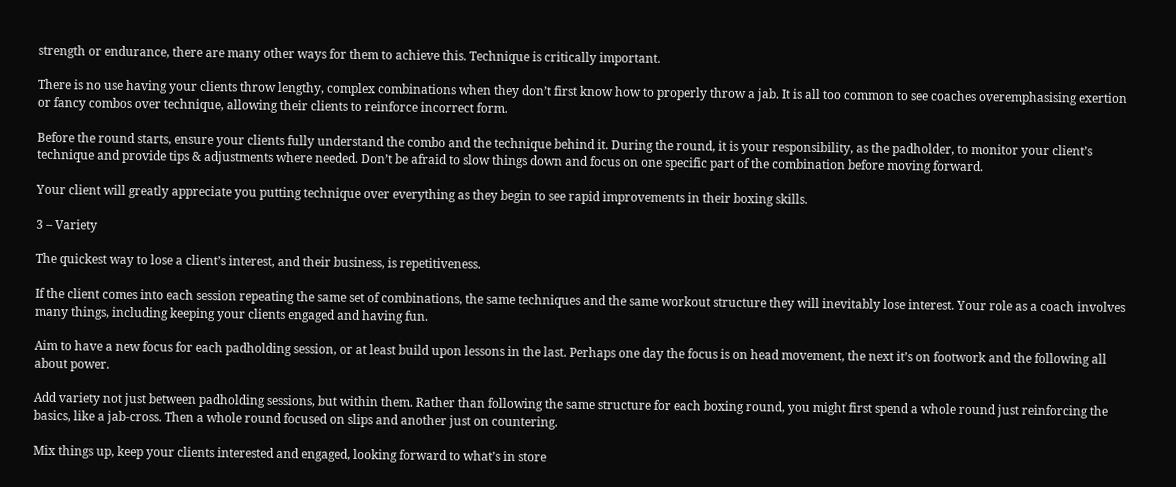strength or endurance, there are many other ways for them to achieve this. Technique is critically important.

There is no use having your clients throw lengthy, complex combinations when they don’t first know how to properly throw a jab. It is all too common to see coaches overemphasising exertion or fancy combos over technique, allowing their clients to reinforce incorrect form.

Before the round starts, ensure your clients fully understand the combo and the technique behind it. During the round, it is your responsibility, as the padholder, to monitor your client’s technique and provide tips & adjustments where needed. Don’t be afraid to slow things down and focus on one specific part of the combination before moving forward.

Your client will greatly appreciate you putting technique over everything as they begin to see rapid improvements in their boxing skills.

3 – Variety

The quickest way to lose a client’s interest, and their business, is repetitiveness.

If the client comes into each session repeating the same set of combinations, the same techniques and the same workout structure they will inevitably lose interest. Your role as a coach involves many things, including keeping your clients engaged and having fun.

Aim to have a new focus for each padholding session, or at least build upon lessons in the last. Perhaps one day the focus is on head movement, the next it’s on footwork and the following all about power.

Add variety not just between padholding sessions, but within them. Rather than following the same structure for each boxing round, you might first spend a whole round just reinforcing the basics, like a jab-cross. Then a whole round focused on slips and another just on countering.

Mix things up, keep your clients interested and engaged, looking forward to what’s in store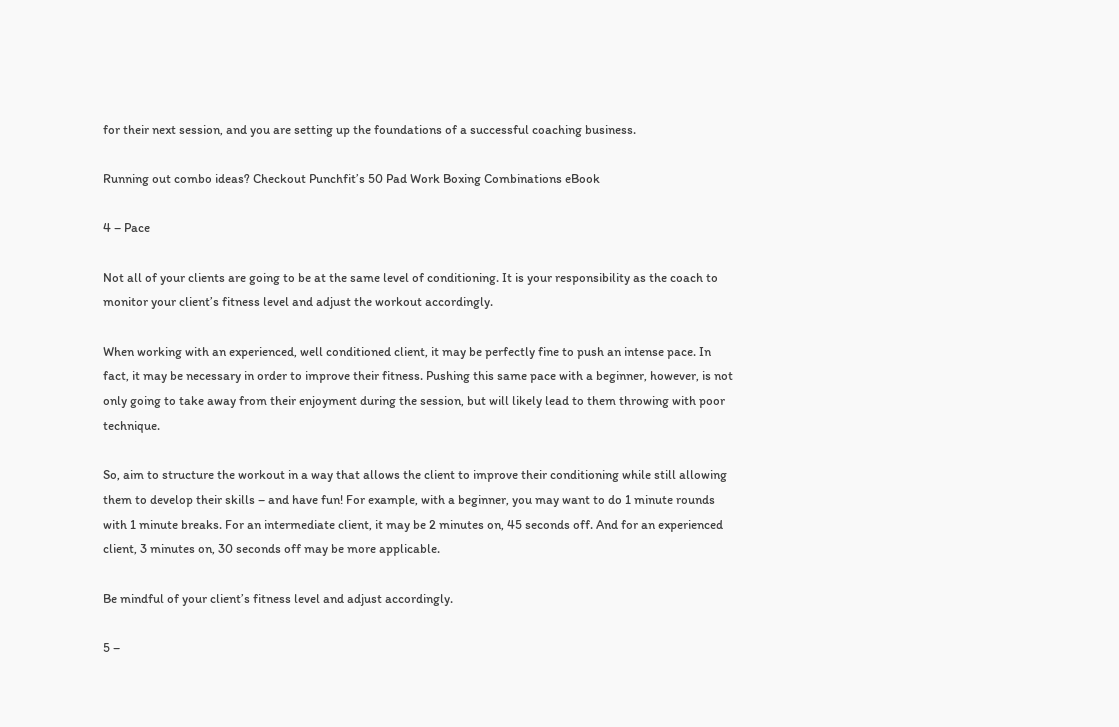for their next session, and you are setting up the foundations of a successful coaching business.

Running out combo ideas? Checkout Punchfit’s 50 Pad Work Boxing Combinations eBook

4 – Pace

Not all of your clients are going to be at the same level of conditioning. It is your responsibility as the coach to monitor your client’s fitness level and adjust the workout accordingly.

When working with an experienced, well conditioned client, it may be perfectly fine to push an intense pace. In fact, it may be necessary in order to improve their fitness. Pushing this same pace with a beginner, however, is not only going to take away from their enjoyment during the session, but will likely lead to them throwing with poor technique.

So, aim to structure the workout in a way that allows the client to improve their conditioning while still allowing them to develop their skills – and have fun! For example, with a beginner, you may want to do 1 minute rounds with 1 minute breaks. For an intermediate client, it may be 2 minutes on, 45 seconds off. And for an experienced client, 3 minutes on, 30 seconds off may be more applicable.

Be mindful of your client’s fitness level and adjust accordingly.

5 –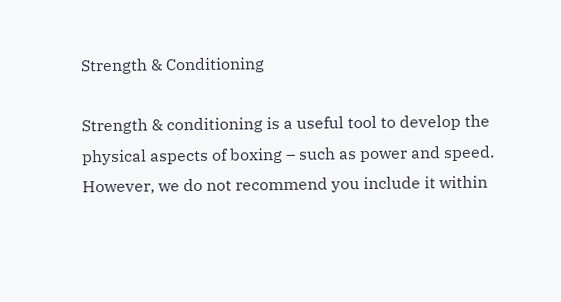Strength & Conditioning

Strength & conditioning is a useful tool to develop the physical aspects of boxing – such as power and speed. However, we do not recommend you include it within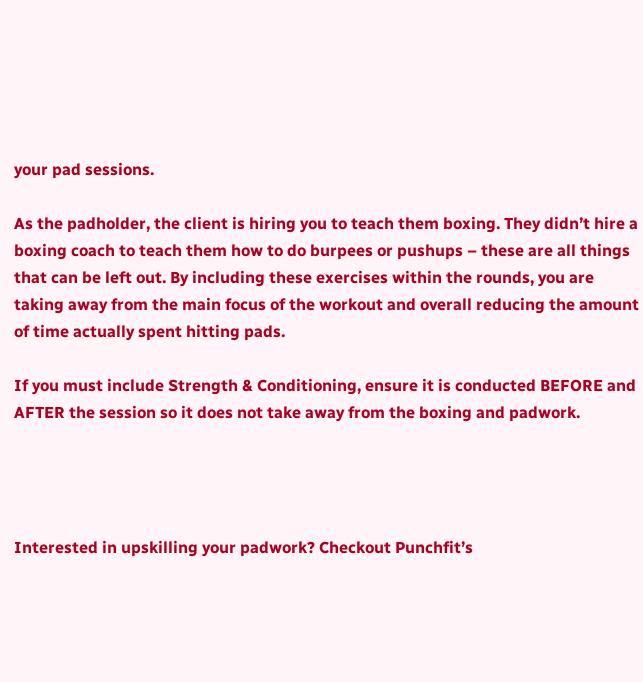your pad sessions.

As the padholder, the client is hiring you to teach them boxing. They didn’t hire a boxing coach to teach them how to do burpees or pushups – these are all things that can be left out. By including these exercises within the rounds, you are taking away from the main focus of the workout and overall reducing the amount of time actually spent hitting pads.

If you must include Strength & Conditioning, ensure it is conducted BEFORE and AFTER the session so it does not take away from the boxing and padwork.




Interested in upskilling your padwork? Checkout Punchfit’s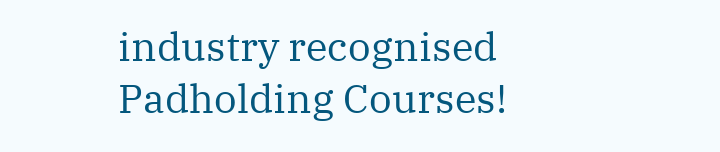industry recognised Padholding Courses!